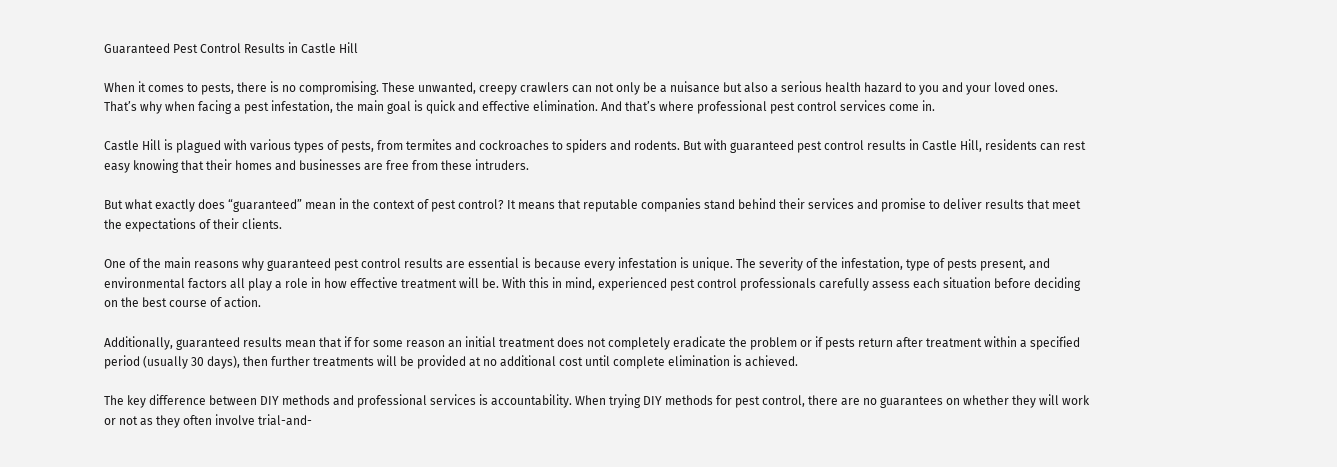Guaranteed Pest Control Results in Castle Hill

When it comes to pests, there is no compromising. These unwanted, creepy crawlers can not only be a nuisance but also a serious health hazard to you and your loved ones. That’s why when facing a pest infestation, the main goal is quick and effective elimination. And that’s where professional pest control services come in.

Castle Hill is plagued with various types of pests, from termites and cockroaches to spiders and rodents. But with guaranteed pest control results in Castle Hill, residents can rest easy knowing that their homes and businesses are free from these intruders.

But what exactly does “guaranteed” mean in the context of pest control? It means that reputable companies stand behind their services and promise to deliver results that meet the expectations of their clients.

One of the main reasons why guaranteed pest control results are essential is because every infestation is unique. The severity of the infestation, type of pests present, and environmental factors all play a role in how effective treatment will be. With this in mind, experienced pest control professionals carefully assess each situation before deciding on the best course of action.

Additionally, guaranteed results mean that if for some reason an initial treatment does not completely eradicate the problem or if pests return after treatment within a specified period (usually 30 days), then further treatments will be provided at no additional cost until complete elimination is achieved.

The key difference between DIY methods and professional services is accountability. When trying DIY methods for pest control, there are no guarantees on whether they will work or not as they often involve trial-and-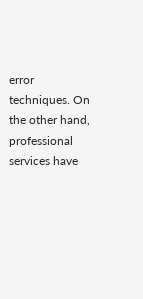error techniques. On the other hand, professional services have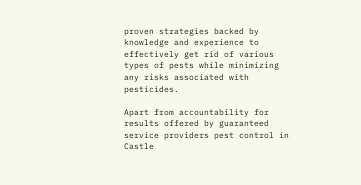proven strategies backed by knowledge and experience to effectively get rid of various types of pests while minimizing any risks associated with pesticides.

Apart from accountability for results offered by guaranteed service providers pest control in Castle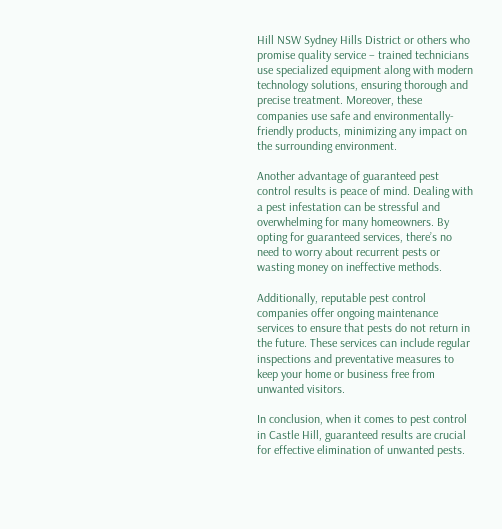Hill NSW Sydney Hills District or others who promise quality service – trained technicians use specialized equipment along with modern technology solutions, ensuring thorough and precise treatment. Moreover, these companies use safe and environmentally-friendly products, minimizing any impact on the surrounding environment.

Another advantage of guaranteed pest control results is peace of mind. Dealing with a pest infestation can be stressful and overwhelming for many homeowners. By opting for guaranteed services, there’s no need to worry about recurrent pests or wasting money on ineffective methods.

Additionally, reputable pest control companies offer ongoing maintenance services to ensure that pests do not return in the future. These services can include regular inspections and preventative measures to keep your home or business free from unwanted visitors.

In conclusion, when it comes to pest control in Castle Hill, guaranteed results are crucial for effective elimination of unwanted pests.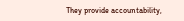They provide accountability,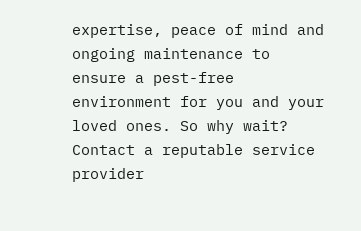expertise, peace of mind and ongoing maintenance to ensure a pest-free environment for you and your loved ones. So why wait? Contact a reputable service provider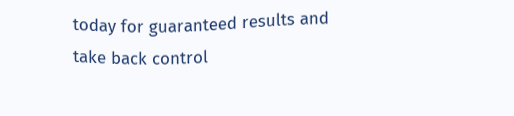today for guaranteed results and take back control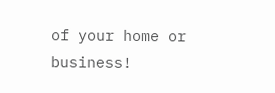of your home or business!